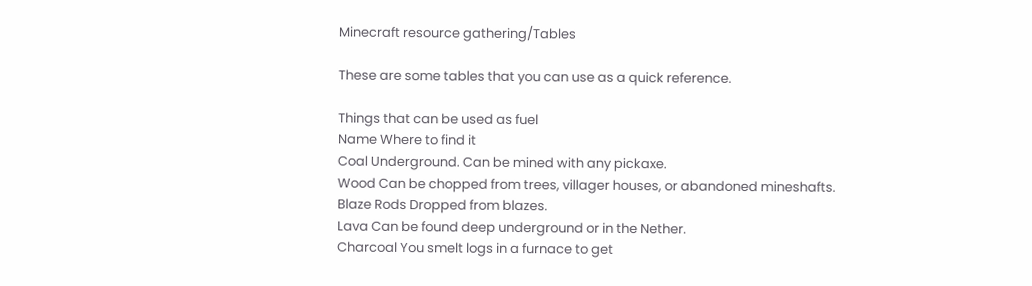Minecraft resource gathering/Tables

These are some tables that you can use as a quick reference.

Things that can be used as fuel
Name Where to find it
Coal Underground. Can be mined with any pickaxe.
Wood Can be chopped from trees, villager houses, or abandoned mineshafts.
Blaze Rods Dropped from blazes.
Lava Can be found deep underground or in the Nether.
Charcoal You smelt logs in a furnace to get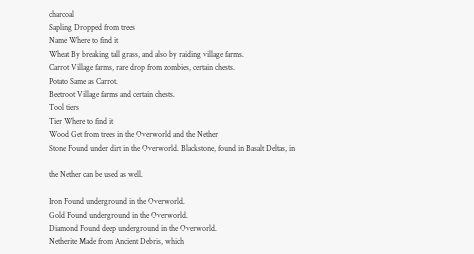charcoal
Sapling Dropped from trees
Name Where to find it
Wheat By breaking tall grass, and also by raiding village farms.
Carrot Village farms, rare drop from zombies, certain chests.
Potato Same as Carrot.
Beetroot Village farms and certain chests.
Tool tiers
Tier Where to find it
Wood Get from trees in the Overworld and the Nether
Stone Found under dirt in the Overworld. Blackstone, found in Basalt Deltas, in

the Nether can be used as well.

Iron Found underground in the Overworld.
Gold Found underground in the Overworld.
Diamond Found deep underground in the Overworld.
Netherite Made from Ancient Debris, which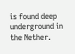is found deep underground in the Nether.